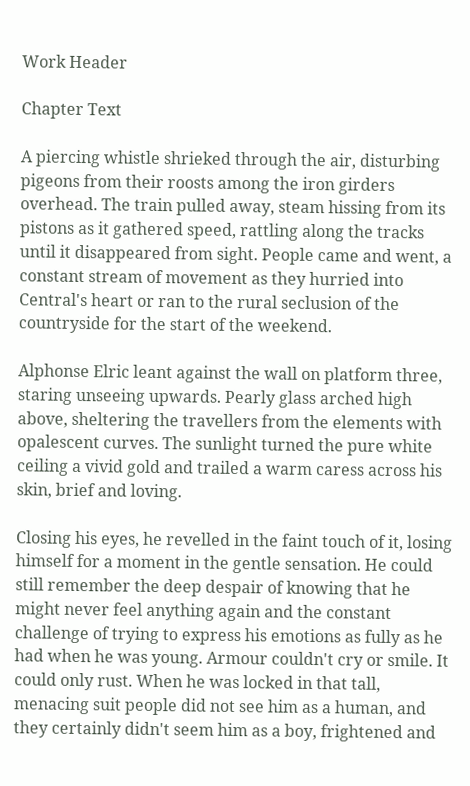Work Header

Chapter Text

A piercing whistle shrieked through the air, disturbing pigeons from their roosts among the iron girders overhead. The train pulled away, steam hissing from its pistons as it gathered speed, rattling along the tracks until it disappeared from sight. People came and went, a constant stream of movement as they hurried into Central's heart or ran to the rural seclusion of the countryside for the start of the weekend.

Alphonse Elric leant against the wall on platform three, staring unseeing upwards. Pearly glass arched high above, sheltering the travellers from the elements with opalescent curves. The sunlight turned the pure white ceiling a vivid gold and trailed a warm caress across his skin, brief and loving.

Closing his eyes, he revelled in the faint touch of it, losing himself for a moment in the gentle sensation. He could still remember the deep despair of knowing that he might never feel anything again and the constant challenge of trying to express his emotions as fully as he had when he was young. Armour couldn't cry or smile. It could only rust. When he was locked in that tall, menacing suit people did not see him as a human, and they certainly didn't seem him as a boy, frightened and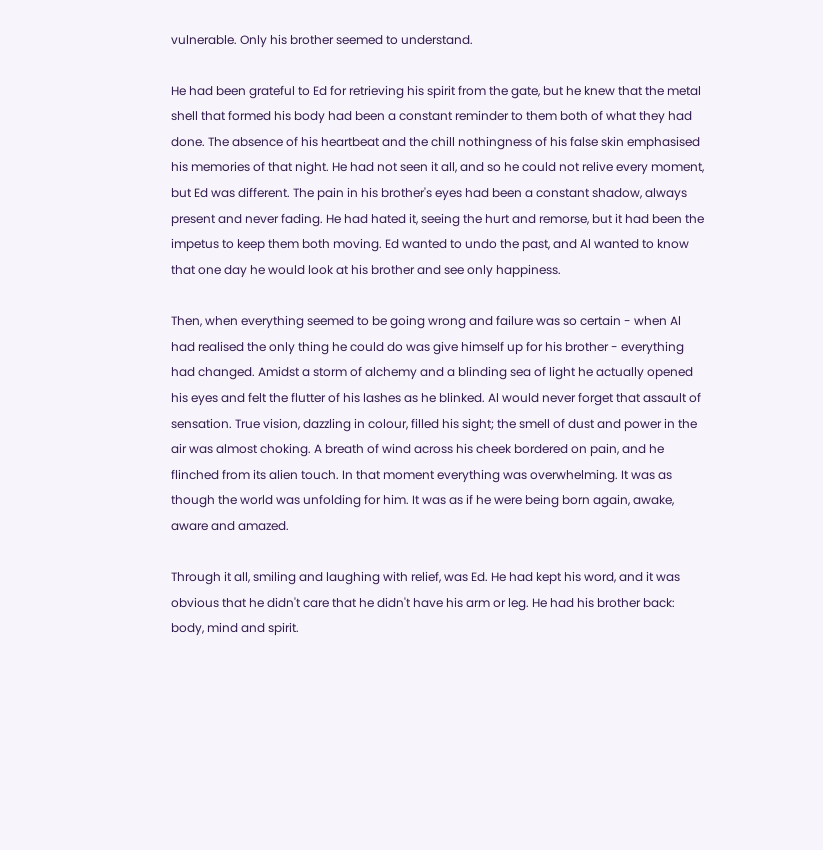vulnerable. Only his brother seemed to understand.

He had been grateful to Ed for retrieving his spirit from the gate, but he knew that the metal shell that formed his body had been a constant reminder to them both of what they had done. The absence of his heartbeat and the chill nothingness of his false skin emphasised his memories of that night. He had not seen it all, and so he could not relive every moment, but Ed was different. The pain in his brother's eyes had been a constant shadow, always present and never fading. He had hated it, seeing the hurt and remorse, but it had been the impetus to keep them both moving. Ed wanted to undo the past, and Al wanted to know that one day he would look at his brother and see only happiness.

Then, when everything seemed to be going wrong and failure was so certain - when Al had realised the only thing he could do was give himself up for his brother - everything had changed. Amidst a storm of alchemy and a blinding sea of light he actually opened his eyes and felt the flutter of his lashes as he blinked. Al would never forget that assault of sensation. True vision, dazzling in colour, filled his sight; the smell of dust and power in the air was almost choking. A breath of wind across his cheek bordered on pain, and he flinched from its alien touch. In that moment everything was overwhelming. It was as though the world was unfolding for him. It was as if he were being born again, awake, aware and amazed.

Through it all, smiling and laughing with relief, was Ed. He had kept his word, and it was obvious that he didn't care that he didn't have his arm or leg. He had his brother back: body, mind and spirit.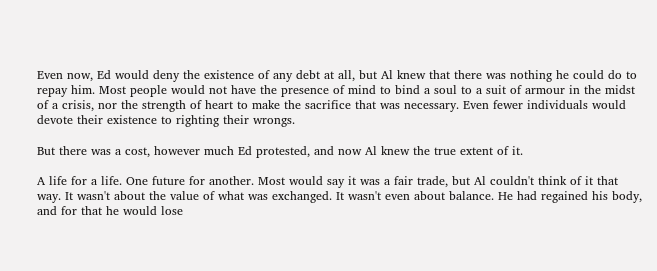Even now, Ed would deny the existence of any debt at all, but Al knew that there was nothing he could do to repay him. Most people would not have the presence of mind to bind a soul to a suit of armour in the midst of a crisis, nor the strength of heart to make the sacrifice that was necessary. Even fewer individuals would devote their existence to righting their wrongs.

But there was a cost, however much Ed protested, and now Al knew the true extent of it.

A life for a life. One future for another. Most would say it was a fair trade, but Al couldn't think of it that way. It wasn't about the value of what was exchanged. It wasn't even about balance. He had regained his body, and for that he would lose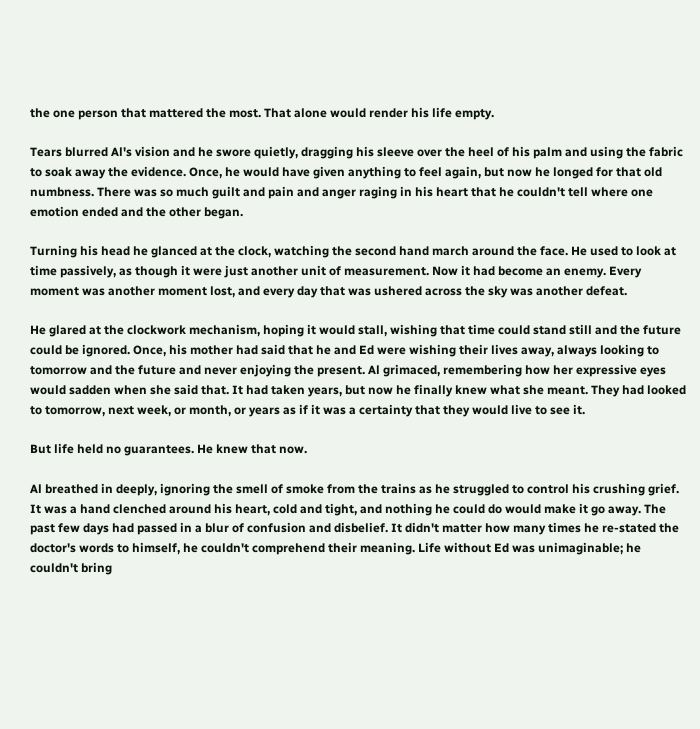the one person that mattered the most. That alone would render his life empty.

Tears blurred Al's vision and he swore quietly, dragging his sleeve over the heel of his palm and using the fabric to soak away the evidence. Once, he would have given anything to feel again, but now he longed for that old numbness. There was so much guilt and pain and anger raging in his heart that he couldn't tell where one emotion ended and the other began.

Turning his head he glanced at the clock, watching the second hand march around the face. He used to look at time passively, as though it were just another unit of measurement. Now it had become an enemy. Every moment was another moment lost, and every day that was ushered across the sky was another defeat.

He glared at the clockwork mechanism, hoping it would stall, wishing that time could stand still and the future could be ignored. Once, his mother had said that he and Ed were wishing their lives away, always looking to tomorrow and the future and never enjoying the present. Al grimaced, remembering how her expressive eyes would sadden when she said that. It had taken years, but now he finally knew what she meant. They had looked to tomorrow, next week, or month, or years as if it was a certainty that they would live to see it.

But life held no guarantees. He knew that now.

Al breathed in deeply, ignoring the smell of smoke from the trains as he struggled to control his crushing grief. It was a hand clenched around his heart, cold and tight, and nothing he could do would make it go away. The past few days had passed in a blur of confusion and disbelief. It didn't matter how many times he re-stated the doctor's words to himself, he couldn't comprehend their meaning. Life without Ed was unimaginable; he couldn't bring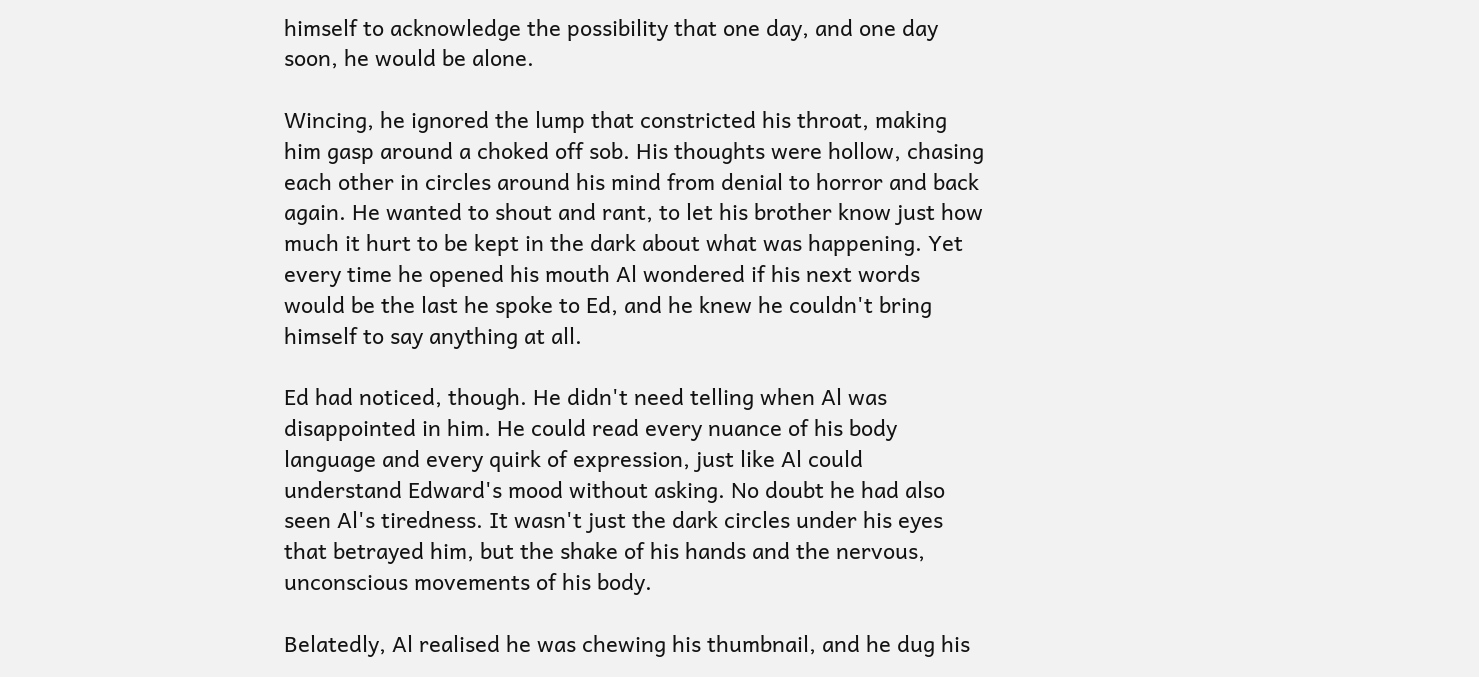himself to acknowledge the possibility that one day, and one day soon, he would be alone.

Wincing, he ignored the lump that constricted his throat, making him gasp around a choked off sob. His thoughts were hollow, chasing each other in circles around his mind from denial to horror and back again. He wanted to shout and rant, to let his brother know just how much it hurt to be kept in the dark about what was happening. Yet every time he opened his mouth Al wondered if his next words would be the last he spoke to Ed, and he knew he couldn't bring himself to say anything at all.

Ed had noticed, though. He didn't need telling when Al was disappointed in him. He could read every nuance of his body language and every quirk of expression, just like Al could understand Edward's mood without asking. No doubt he had also seen Al's tiredness. It wasn't just the dark circles under his eyes that betrayed him, but the shake of his hands and the nervous, unconscious movements of his body.

Belatedly, Al realised he was chewing his thumbnail, and he dug his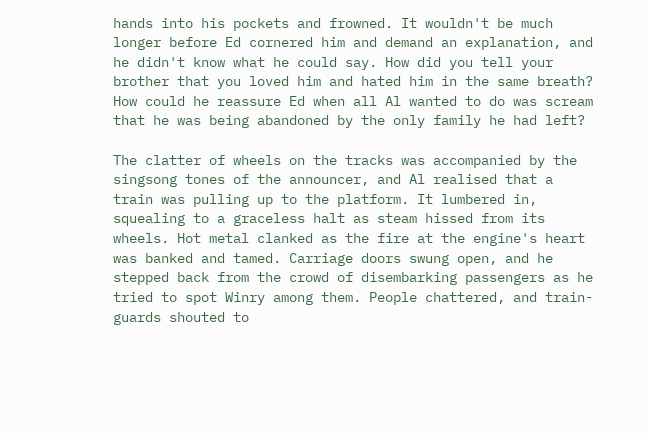hands into his pockets and frowned. It wouldn't be much longer before Ed cornered him and demand an explanation, and he didn't know what he could say. How did you tell your brother that you loved him and hated him in the same breath? How could he reassure Ed when all Al wanted to do was scream that he was being abandoned by the only family he had left?

The clatter of wheels on the tracks was accompanied by the singsong tones of the announcer, and Al realised that a train was pulling up to the platform. It lumbered in, squealing to a graceless halt as steam hissed from its wheels. Hot metal clanked as the fire at the engine's heart was banked and tamed. Carriage doors swung open, and he stepped back from the crowd of disembarking passengers as he tried to spot Winry among them. People chattered, and train-guards shouted to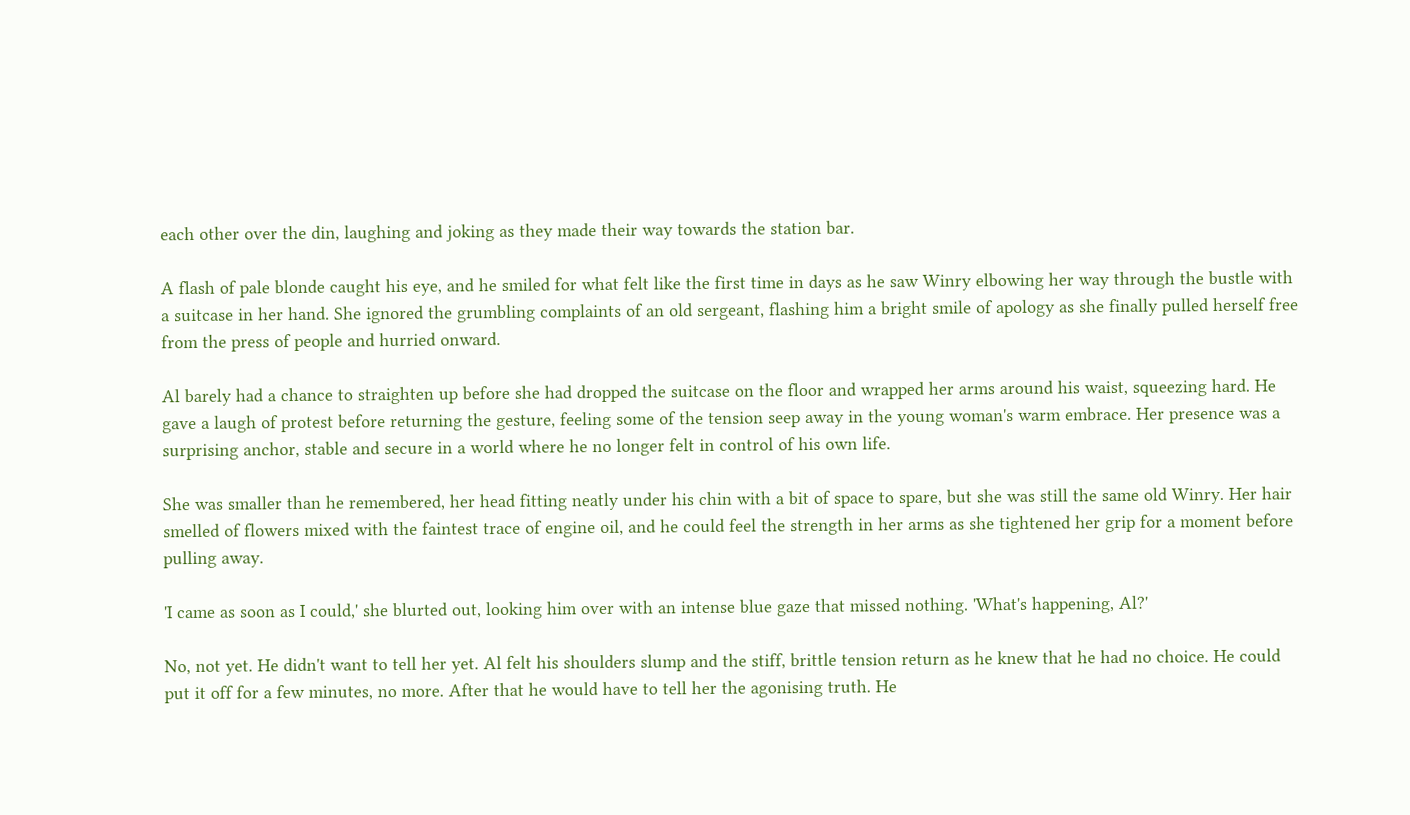each other over the din, laughing and joking as they made their way towards the station bar.

A flash of pale blonde caught his eye, and he smiled for what felt like the first time in days as he saw Winry elbowing her way through the bustle with a suitcase in her hand. She ignored the grumbling complaints of an old sergeant, flashing him a bright smile of apology as she finally pulled herself free from the press of people and hurried onward.

Al barely had a chance to straighten up before she had dropped the suitcase on the floor and wrapped her arms around his waist, squeezing hard. He gave a laugh of protest before returning the gesture, feeling some of the tension seep away in the young woman's warm embrace. Her presence was a surprising anchor, stable and secure in a world where he no longer felt in control of his own life.

She was smaller than he remembered, her head fitting neatly under his chin with a bit of space to spare, but she was still the same old Winry. Her hair smelled of flowers mixed with the faintest trace of engine oil, and he could feel the strength in her arms as she tightened her grip for a moment before pulling away.

'I came as soon as I could,' she blurted out, looking him over with an intense blue gaze that missed nothing. 'What's happening, Al?'

No, not yet. He didn't want to tell her yet. Al felt his shoulders slump and the stiff, brittle tension return as he knew that he had no choice. He could put it off for a few minutes, no more. After that he would have to tell her the agonising truth. He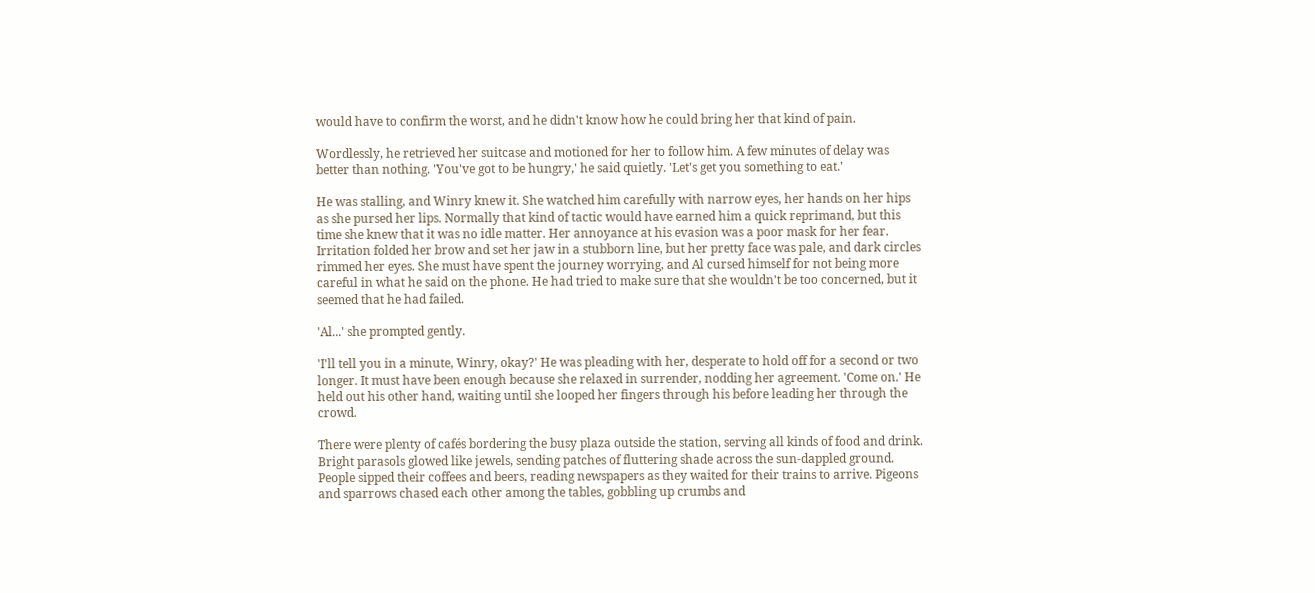would have to confirm the worst, and he didn't know how he could bring her that kind of pain.

Wordlessly, he retrieved her suitcase and motioned for her to follow him. A few minutes of delay was better than nothing. 'You've got to be hungry,' he said quietly. 'Let's get you something to eat.'

He was stalling, and Winry knew it. She watched him carefully with narrow eyes, her hands on her hips as she pursed her lips. Normally that kind of tactic would have earned him a quick reprimand, but this time she knew that it was no idle matter. Her annoyance at his evasion was a poor mask for her fear. Irritation folded her brow and set her jaw in a stubborn line, but her pretty face was pale, and dark circles rimmed her eyes. She must have spent the journey worrying, and Al cursed himself for not being more careful in what he said on the phone. He had tried to make sure that she wouldn't be too concerned, but it seemed that he had failed.

'Al...' she prompted gently.

'I'll tell you in a minute, Winry, okay?' He was pleading with her, desperate to hold off for a second or two longer. It must have been enough because she relaxed in surrender, nodding her agreement. 'Come on.' He held out his other hand, waiting until she looped her fingers through his before leading her through the crowd.

There were plenty of cafés bordering the busy plaza outside the station, serving all kinds of food and drink. Bright parasols glowed like jewels, sending patches of fluttering shade across the sun-dappled ground. People sipped their coffees and beers, reading newspapers as they waited for their trains to arrive. Pigeons and sparrows chased each other among the tables, gobbling up crumbs and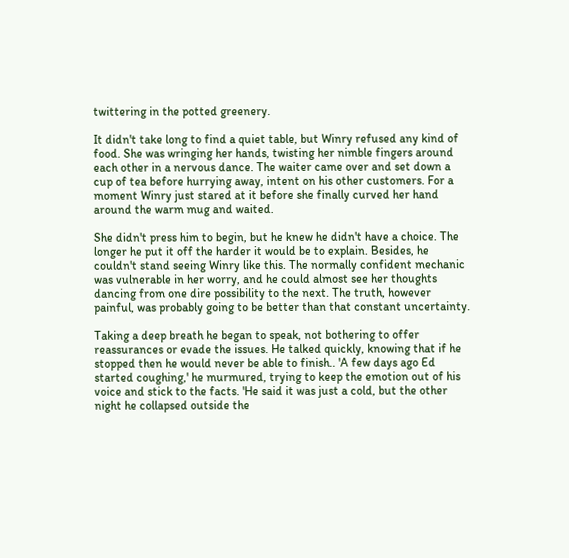twittering in the potted greenery.

It didn't take long to find a quiet table, but Winry refused any kind of food. She was wringing her hands, twisting her nimble fingers around each other in a nervous dance. The waiter came over and set down a cup of tea before hurrying away, intent on his other customers. For a moment Winry just stared at it before she finally curved her hand around the warm mug and waited.

She didn't press him to begin, but he knew he didn't have a choice. The longer he put it off the harder it would be to explain. Besides, he couldn't stand seeing Winry like this. The normally confident mechanic was vulnerable in her worry, and he could almost see her thoughts dancing from one dire possibility to the next. The truth, however painful, was probably going to be better than that constant uncertainty.

Taking a deep breath he began to speak, not bothering to offer reassurances or evade the issues. He talked quickly, knowing that if he stopped then he would never be able to finish.. 'A few days ago Ed started coughing,' he murmured, trying to keep the emotion out of his voice and stick to the facts. 'He said it was just a cold, but the other night he collapsed outside the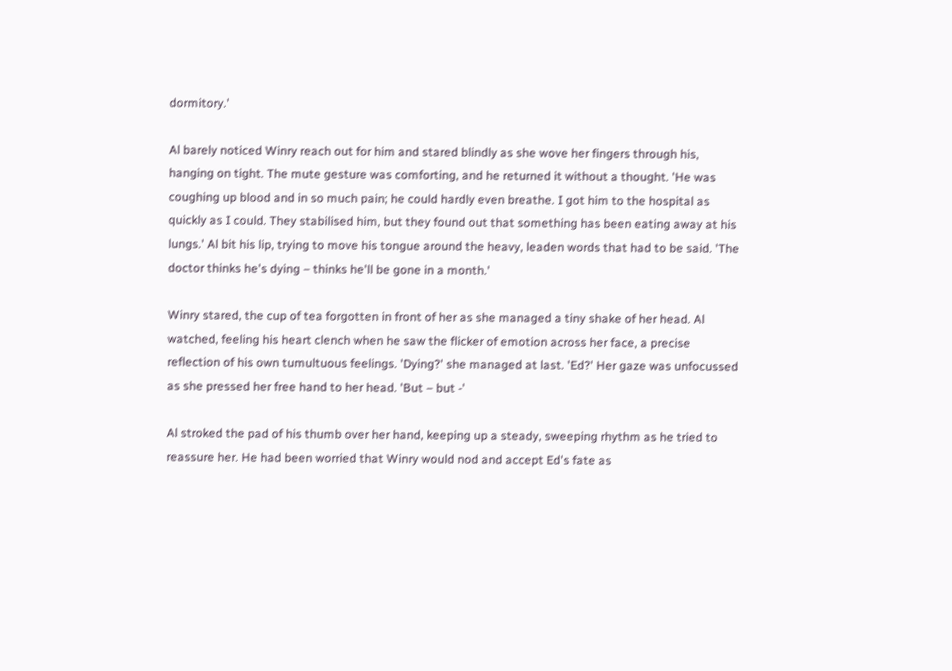dormitory.'

Al barely noticed Winry reach out for him and stared blindly as she wove her fingers through his, hanging on tight. The mute gesture was comforting, and he returned it without a thought. 'He was coughing up blood and in so much pain; he could hardly even breathe. I got him to the hospital as quickly as I could. They stabilised him, but they found out that something has been eating away at his lungs.' Al bit his lip, trying to move his tongue around the heavy, leaden words that had to be said. 'The doctor thinks he's dying – thinks he'll be gone in a month.'

Winry stared, the cup of tea forgotten in front of her as she managed a tiny shake of her head. Al watched, feeling his heart clench when he saw the flicker of emotion across her face, a precise reflection of his own tumultuous feelings. 'Dying?' she managed at last. 'Ed?' Her gaze was unfocussed as she pressed her free hand to her head. 'But – but -'

Al stroked the pad of his thumb over her hand, keeping up a steady, sweeping rhythm as he tried to reassure her. He had been worried that Winry would nod and accept Ed's fate as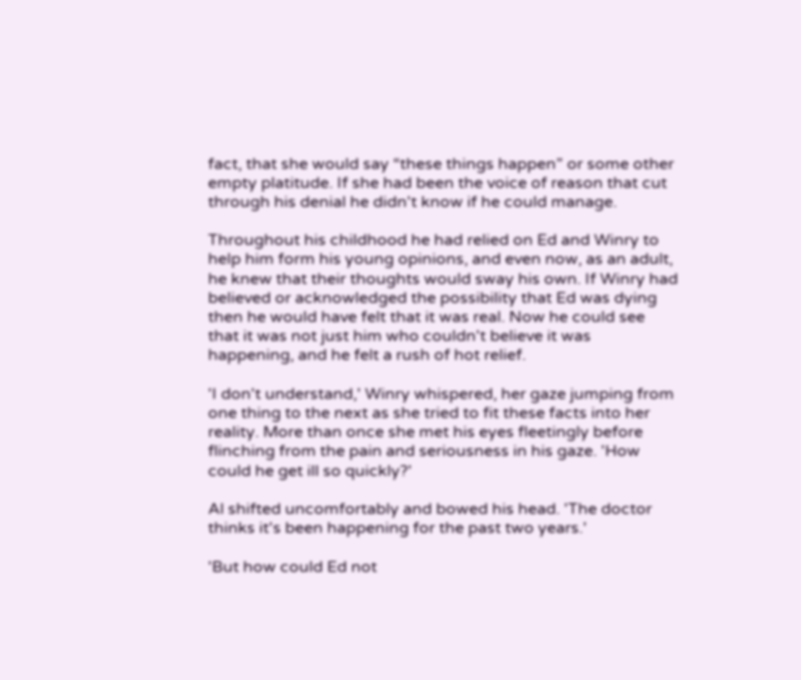fact, that she would say “these things happen” or some other empty platitude. If she had been the voice of reason that cut through his denial he didn't know if he could manage.

Throughout his childhood he had relied on Ed and Winry to help him form his young opinions, and even now, as an adult, he knew that their thoughts would sway his own. If Winry had believed or acknowledged the possibility that Ed was dying then he would have felt that it was real. Now he could see that it was not just him who couldn't believe it was happening, and he felt a rush of hot relief.

'I don't understand,' Winry whispered, her gaze jumping from one thing to the next as she tried to fit these facts into her reality. More than once she met his eyes fleetingly before flinching from the pain and seriousness in his gaze. 'How could he get ill so quickly?'

Al shifted uncomfortably and bowed his head. 'The doctor thinks it's been happening for the past two years.'

'But how could Ed not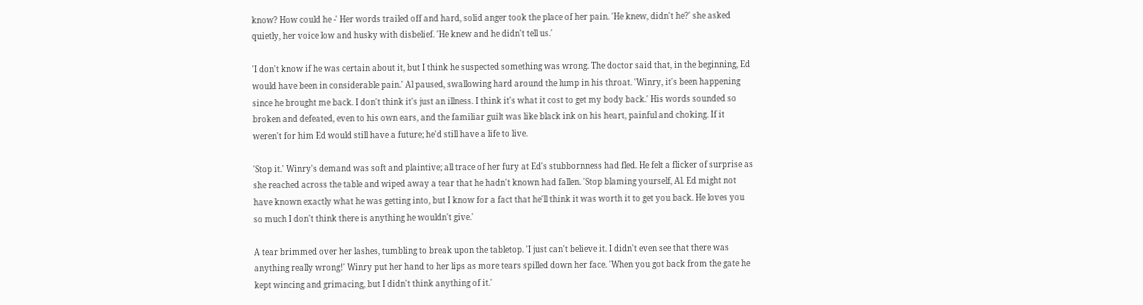know? How could he -' Her words trailed off and hard, solid anger took the place of her pain. 'He knew, didn't he?' she asked quietly, her voice low and husky with disbelief. 'He knew and he didn't tell us.'

'I don't know if he was certain about it, but I think he suspected something was wrong. The doctor said that, in the beginning, Ed would have been in considerable pain.' Al paused, swallowing hard around the lump in his throat. 'Winry, it's been happening since he brought me back. I don't think it's just an illness. I think it's what it cost to get my body back.' His words sounded so broken and defeated, even to his own ears, and the familiar guilt was like black ink on his heart, painful and choking. If it weren't for him Ed would still have a future; he'd still have a life to live.

'Stop it.' Winry's demand was soft and plaintive; all trace of her fury at Ed's stubbornness had fled. He felt a flicker of surprise as she reached across the table and wiped away a tear that he hadn't known had fallen. 'Stop blaming yourself, Al. Ed might not have known exactly what he was getting into, but I know for a fact that he'll think it was worth it to get you back. He loves you so much I don't think there is anything he wouldn't give.'

A tear brimmed over her lashes, tumbling to break upon the tabletop. 'I just can't believe it. I didn't even see that there was anything really wrong!' Winry put her hand to her lips as more tears spilled down her face. 'When you got back from the gate he kept wincing and grimacing, but I didn't think anything of it.'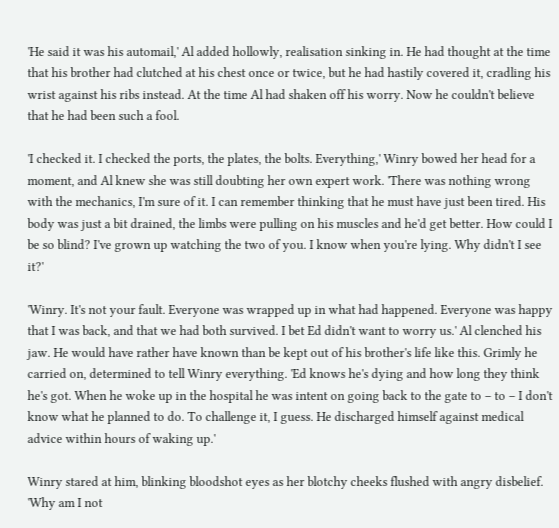'He said it was his automail,' Al added hollowly, realisation sinking in. He had thought at the time that his brother had clutched at his chest once or twice, but he had hastily covered it, cradling his wrist against his ribs instead. At the time Al had shaken off his worry. Now he couldn't believe that he had been such a fool.

'I checked it. I checked the ports, the plates, the bolts. Everything,' Winry bowed her head for a moment, and Al knew she was still doubting her own expert work. 'There was nothing wrong with the mechanics, I'm sure of it. I can remember thinking that he must have just been tired. His body was just a bit drained, the limbs were pulling on his muscles and he'd get better. How could I be so blind? I've grown up watching the two of you. I know when you're lying. Why didn't I see it?'

'Winry. It's not your fault. Everyone was wrapped up in what had happened. Everyone was happy that I was back, and that we had both survived. I bet Ed didn't want to worry us.' Al clenched his jaw. He would have rather have known than be kept out of his brother's life like this. Grimly he carried on, determined to tell Winry everything. 'Ed knows he's dying and how long they think he's got. When he woke up in the hospital he was intent on going back to the gate to – to – I don't know what he planned to do. To challenge it, I guess. He discharged himself against medical advice within hours of waking up.'

Winry stared at him, blinking bloodshot eyes as her blotchy cheeks flushed with angry disbelief. 'Why am I not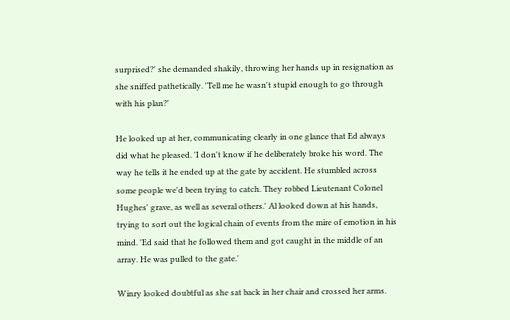surprised?' she demanded shakily, throwing her hands up in resignation as she sniffed pathetically. 'Tell me he wasn't stupid enough to go through with his plan?'

He looked up at her, communicating clearly in one glance that Ed always did what he pleased. 'I don't know if he deliberately broke his word. The way he tells it he ended up at the gate by accident. He stumbled across some people we'd been trying to catch. They robbed Lieutenant Colonel Hughes' grave, as well as several others.' Al looked down at his hands, trying to sort out the logical chain of events from the mire of emotion in his mind. 'Ed said that he followed them and got caught in the middle of an array. He was pulled to the gate.'

Winry looked doubtful as she sat back in her chair and crossed her arms.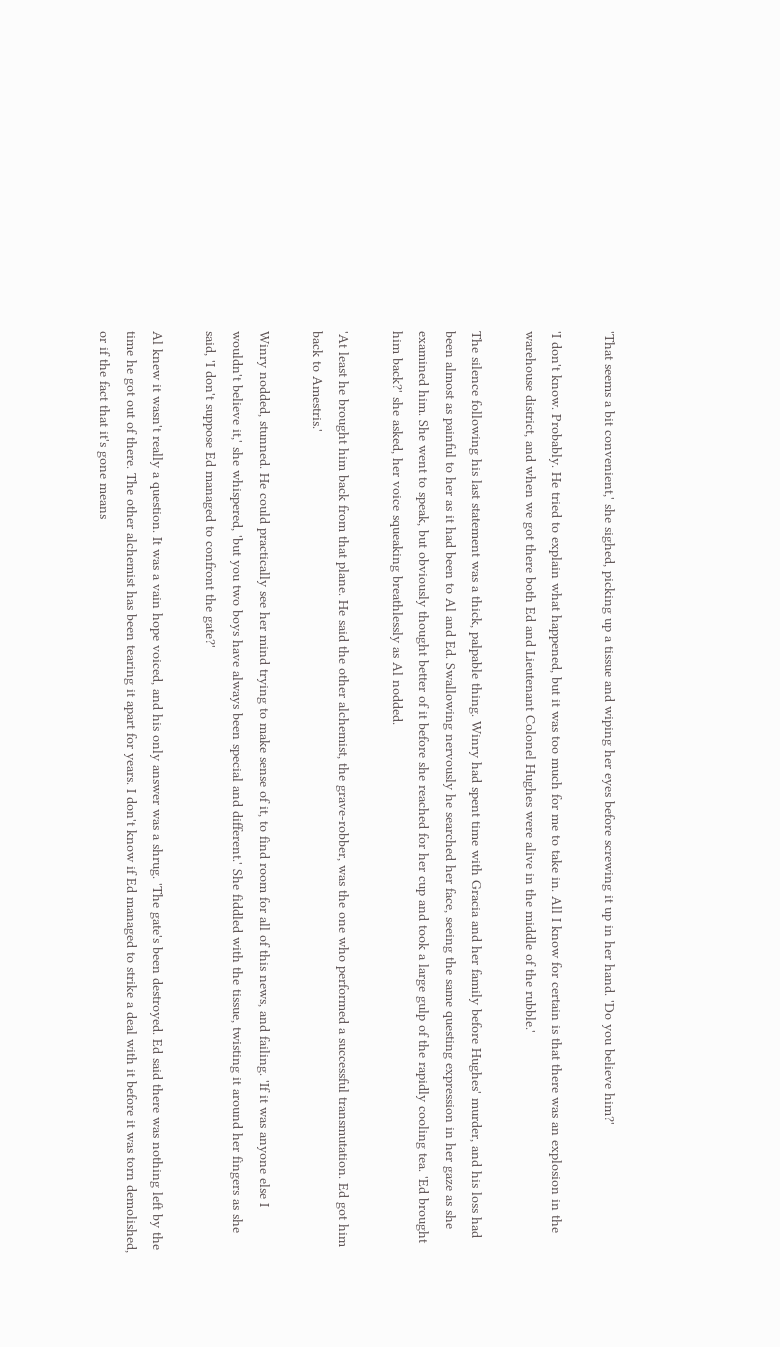'That seems a bit convenient,' she sighed, picking up a tissue and wiping her eyes before screwing it up in her hand. 'Do you believe him?'

'I don't know. Probably. He tried to explain what happened, but it was too much for me to take in. All I know for certain is that there was an explosion in the warehouse district, and when we got there both Ed and Lieutenant Colonel Hughes were alive in the middle of the rubble.'

The silence following his last statement was a thick, palpable thing. Winry had spent time with Gracia and her family before Hughes' murder, and his loss had been almost as painful to her as it had been to Al and Ed. Swallowing nervously he searched her face, seeing the same questing expression in her gaze as she examined him. She went to speak, but obviously thought better of it before she reached for her cup and took a large gulp of the rapidly cooling tea. 'Ed brought him back?' she asked, her voice squeaking breathlessly as Al nodded.

'At least he brought him back from that plane. He said the other alchemist, the grave-robber, was the one who performed a successful transmutation. Ed got him back to Amestris.'

Winry nodded, stunned. He could practically see her mind trying to make sense of it, to find room for all of this news, and failing. 'If it was anyone else I wouldn't believe it,' she whispered, 'but you two boys have always been special and different.' She fiddled with the tissue, twisting it around her fingers as she said, 'I don't suppose Ed managed to confront the gate?'

Al knew it wasn't really a question. It was a vain hope voiced, and his only answer was a shrug. 'The gate's been destroyed. Ed said there was nothing left by the time he got out of there. The other alchemist has been tearing it apart for years. I don't know if Ed managed to strike a deal with it before it was torn demolished, or if the fact that it's gone means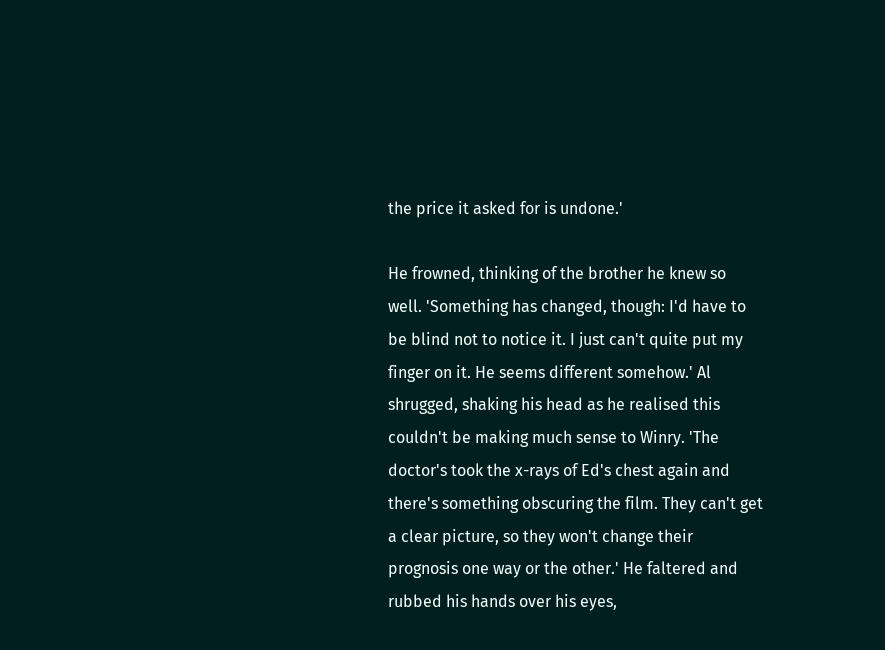the price it asked for is undone.'

He frowned, thinking of the brother he knew so well. 'Something has changed, though: I'd have to be blind not to notice it. I just can't quite put my finger on it. He seems different somehow.' Al shrugged, shaking his head as he realised this couldn't be making much sense to Winry. 'The doctor's took the x-rays of Ed's chest again and there's something obscuring the film. They can't get a clear picture, so they won't change their prognosis one way or the other.' He faltered and rubbed his hands over his eyes,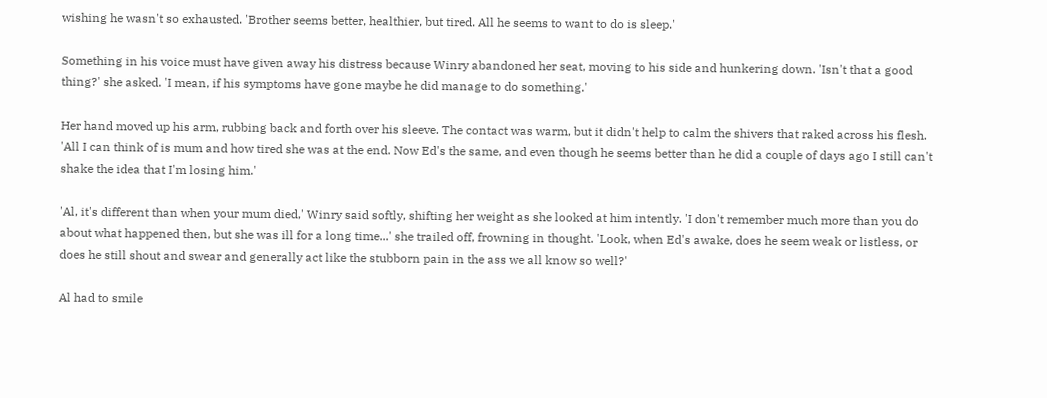wishing he wasn't so exhausted. 'Brother seems better, healthier, but tired. All he seems to want to do is sleep.'

Something in his voice must have given away his distress because Winry abandoned her seat, moving to his side and hunkering down. 'Isn't that a good thing?' she asked. 'I mean, if his symptoms have gone maybe he did manage to do something.'

Her hand moved up his arm, rubbing back and forth over his sleeve. The contact was warm, but it didn't help to calm the shivers that raked across his flesh. 'All I can think of is mum and how tired she was at the end. Now Ed's the same, and even though he seems better than he did a couple of days ago I still can't shake the idea that I'm losing him.'

'Al, it's different than when your mum died,' Winry said softly, shifting her weight as she looked at him intently. 'I don't remember much more than you do about what happened then, but she was ill for a long time...' she trailed off, frowning in thought. 'Look, when Ed's awake, does he seem weak or listless, or does he still shout and swear and generally act like the stubborn pain in the ass we all know so well?'

Al had to smile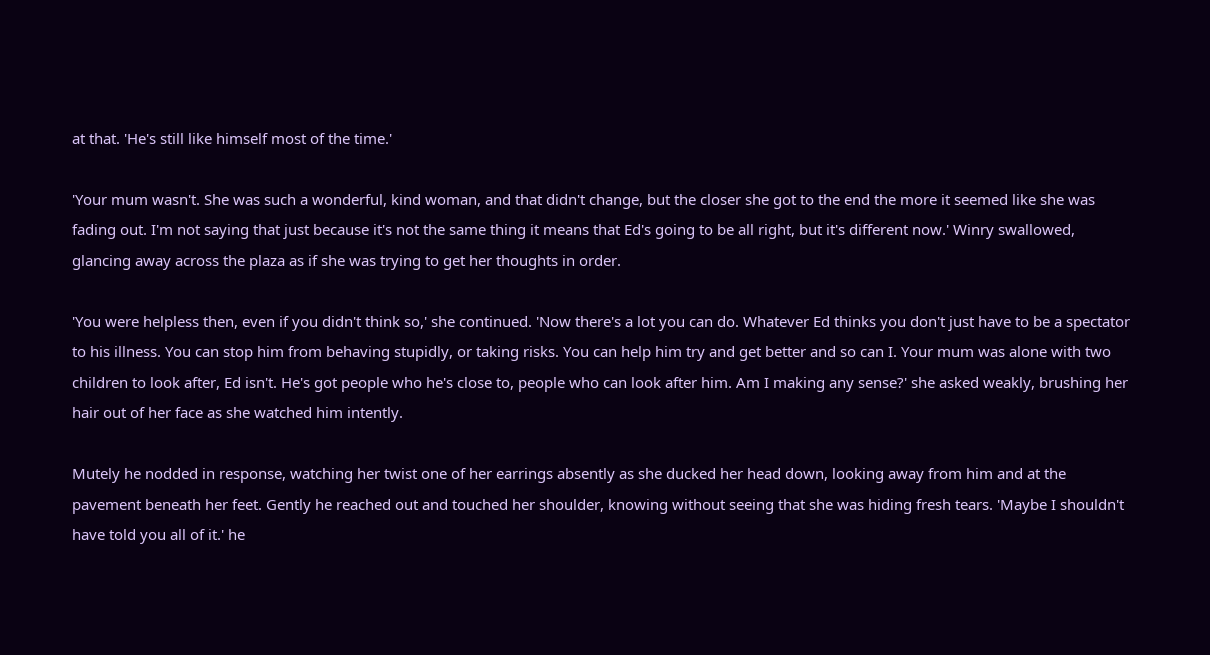at that. 'He's still like himself most of the time.'

'Your mum wasn't. She was such a wonderful, kind woman, and that didn't change, but the closer she got to the end the more it seemed like she was fading out. I'm not saying that just because it's not the same thing it means that Ed's going to be all right, but it's different now.' Winry swallowed, glancing away across the plaza as if she was trying to get her thoughts in order.

'You were helpless then, even if you didn't think so,' she continued. 'Now there's a lot you can do. Whatever Ed thinks you don't just have to be a spectator to his illness. You can stop him from behaving stupidly, or taking risks. You can help him try and get better and so can I. Your mum was alone with two children to look after, Ed isn't. He's got people who he's close to, people who can look after him. Am I making any sense?' she asked weakly, brushing her hair out of her face as she watched him intently.

Mutely he nodded in response, watching her twist one of her earrings absently as she ducked her head down, looking away from him and at the pavement beneath her feet. Gently he reached out and touched her shoulder, knowing without seeing that she was hiding fresh tears. 'Maybe I shouldn't have told you all of it.' he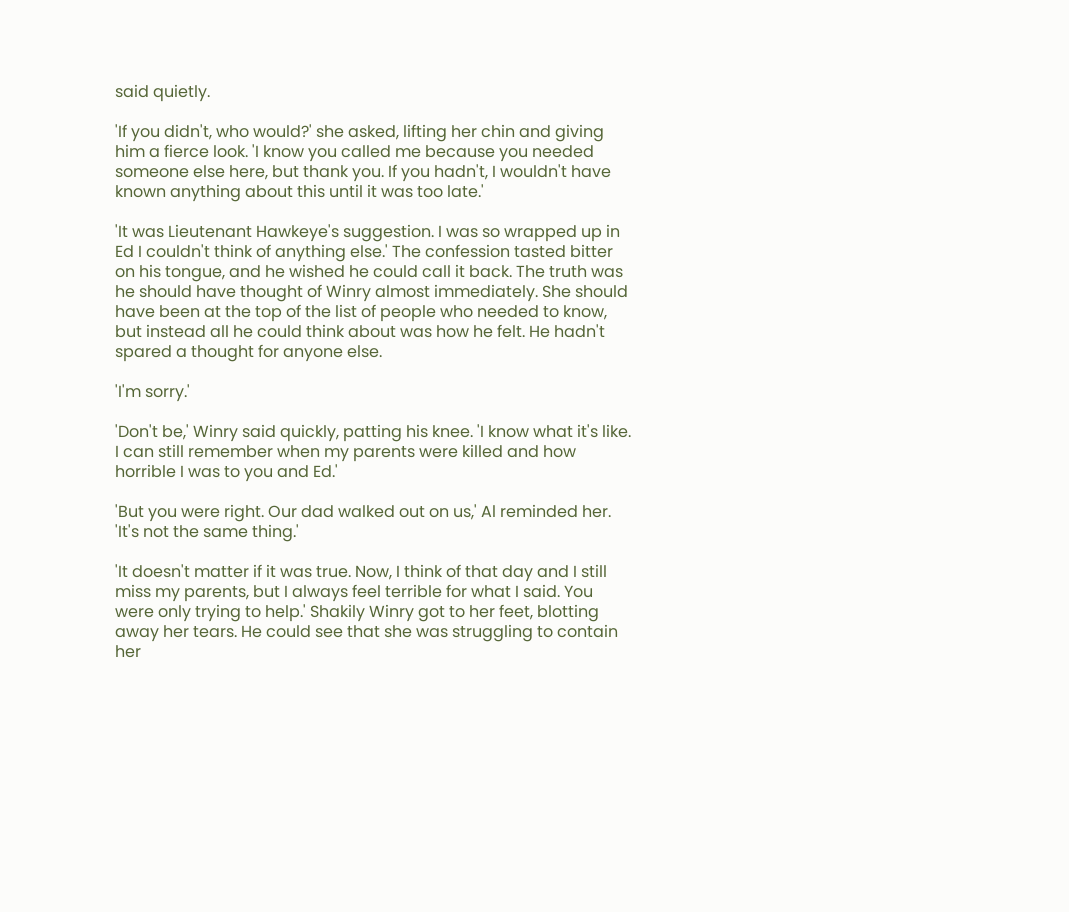said quietly.

'If you didn't, who would?' she asked, lifting her chin and giving him a fierce look. 'I know you called me because you needed someone else here, but thank you. If you hadn't, I wouldn't have known anything about this until it was too late.'

'It was Lieutenant Hawkeye's suggestion. I was so wrapped up in Ed I couldn't think of anything else.' The confession tasted bitter on his tongue, and he wished he could call it back. The truth was he should have thought of Winry almost immediately. She should have been at the top of the list of people who needed to know, but instead all he could think about was how he felt. He hadn't spared a thought for anyone else.

'I'm sorry.'

'Don't be,' Winry said quickly, patting his knee. 'I know what it's like. I can still remember when my parents were killed and how horrible I was to you and Ed.'

'But you were right. Our dad walked out on us,' Al reminded her. 'It's not the same thing.'

'It doesn't matter if it was true. Now, I think of that day and I still miss my parents, but I always feel terrible for what I said. You were only trying to help.' Shakily Winry got to her feet, blotting away her tears. He could see that she was struggling to contain her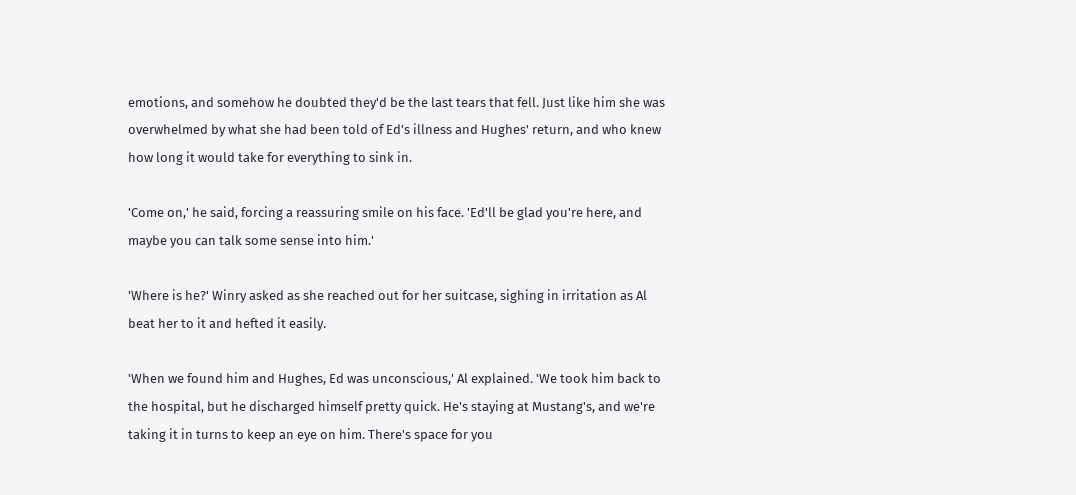emotions, and somehow he doubted they'd be the last tears that fell. Just like him she was overwhelmed by what she had been told of Ed's illness and Hughes' return, and who knew how long it would take for everything to sink in.

'Come on,' he said, forcing a reassuring smile on his face. 'Ed'll be glad you're here, and maybe you can talk some sense into him.'

'Where is he?' Winry asked as she reached out for her suitcase, sighing in irritation as Al beat her to it and hefted it easily.

'When we found him and Hughes, Ed was unconscious,' Al explained. 'We took him back to the hospital, but he discharged himself pretty quick. He's staying at Mustang's, and we're taking it in turns to keep an eye on him. There's space for you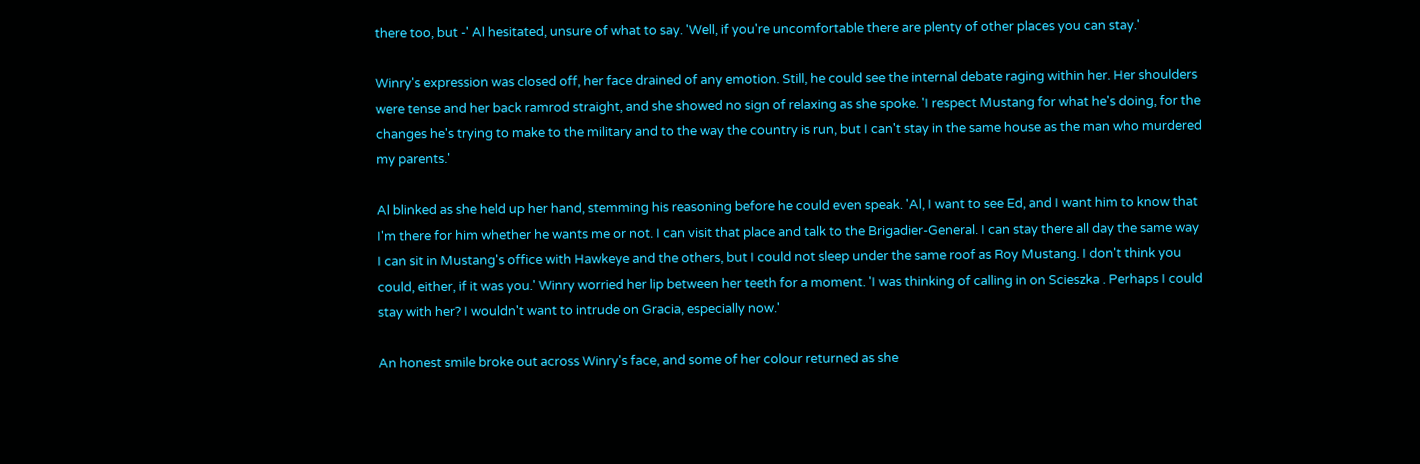there too, but -' Al hesitated, unsure of what to say. 'Well, if you're uncomfortable there are plenty of other places you can stay.'

Winry's expression was closed off, her face drained of any emotion. Still, he could see the internal debate raging within her. Her shoulders were tense and her back ramrod straight, and she showed no sign of relaxing as she spoke. 'I respect Mustang for what he's doing, for the changes he's trying to make to the military and to the way the country is run, but I can't stay in the same house as the man who murdered my parents.'

Al blinked as she held up her hand, stemming his reasoning before he could even speak. 'Al, I want to see Ed, and I want him to know that I'm there for him whether he wants me or not. I can visit that place and talk to the Brigadier-General. I can stay there all day the same way I can sit in Mustang's office with Hawkeye and the others, but I could not sleep under the same roof as Roy Mustang. I don't think you could, either, if it was you.' Winry worried her lip between her teeth for a moment. 'I was thinking of calling in on Scieszka . Perhaps I could stay with her? I wouldn't want to intrude on Gracia, especially now.'

An honest smile broke out across Winry's face, and some of her colour returned as she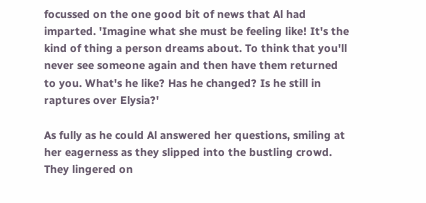focussed on the one good bit of news that Al had imparted. 'Imagine what she must be feeling like! It's the kind of thing a person dreams about. To think that you'll never see someone again and then have them returned to you. What's he like? Has he changed? Is he still in raptures over Elysia?'

As fully as he could Al answered her questions, smiling at her eagerness as they slipped into the bustling crowd. They lingered on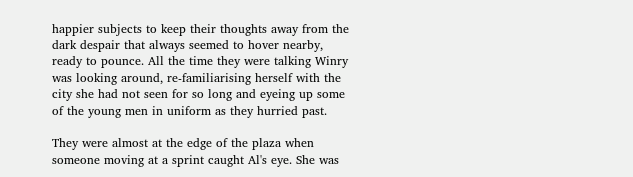happier subjects to keep their thoughts away from the dark despair that always seemed to hover nearby, ready to pounce. All the time they were talking Winry was looking around, re-familiarising herself with the city she had not seen for so long and eyeing up some of the young men in uniform as they hurried past.

They were almost at the edge of the plaza when someone moving at a sprint caught Al's eye. She was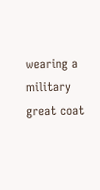wearing a military great coat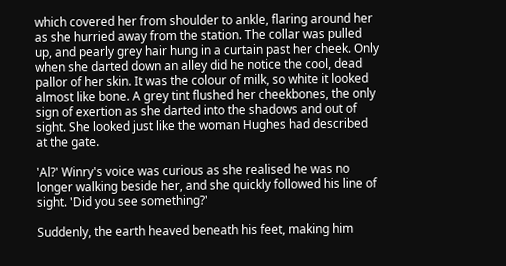which covered her from shoulder to ankle, flaring around her as she hurried away from the station. The collar was pulled up, and pearly grey hair hung in a curtain past her cheek. Only when she darted down an alley did he notice the cool, dead pallor of her skin. It was the colour of milk, so white it looked almost like bone. A grey tint flushed her cheekbones, the only sign of exertion as she darted into the shadows and out of sight. She looked just like the woman Hughes had described at the gate.

'Al?' Winry's voice was curious as she realised he was no longer walking beside her, and she quickly followed his line of sight. 'Did you see something?'

Suddenly, the earth heaved beneath his feet, making him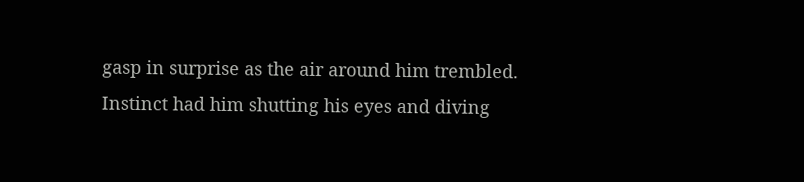gasp in surprise as the air around him trembled. Instinct had him shutting his eyes and diving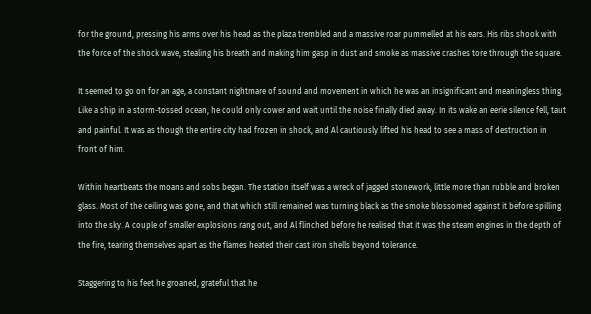for the ground, pressing his arms over his head as the plaza trembled and a massive roar pummelled at his ears. His ribs shook with the force of the shock wave, stealing his breath and making him gasp in dust and smoke as massive crashes tore through the square.

It seemed to go on for an age, a constant nightmare of sound and movement in which he was an insignificant and meaningless thing. Like a ship in a storm-tossed ocean, he could only cower and wait until the noise finally died away. In its wake an eerie silence fell, taut and painful. It was as though the entire city had frozen in shock, and Al cautiously lifted his head to see a mass of destruction in front of him.

Within heartbeats the moans and sobs began. The station itself was a wreck of jagged stonework, little more than rubble and broken glass. Most of the ceiling was gone, and that which still remained was turning black as the smoke blossomed against it before spilling into the sky. A couple of smaller explosions rang out, and Al flinched before he realised that it was the steam engines in the depth of the fire, tearing themselves apart as the flames heated their cast iron shells beyond tolerance.

Staggering to his feet he groaned, grateful that he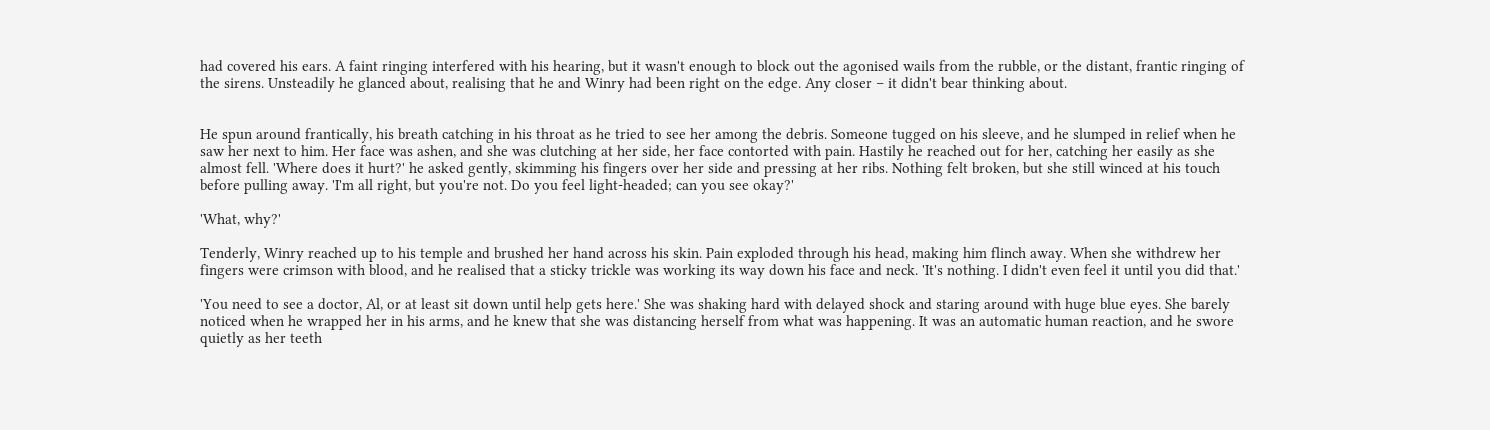had covered his ears. A faint ringing interfered with his hearing, but it wasn't enough to block out the agonised wails from the rubble, or the distant, frantic ringing of the sirens. Unsteadily he glanced about, realising that he and Winry had been right on the edge. Any closer – it didn't bear thinking about.


He spun around frantically, his breath catching in his throat as he tried to see her among the debris. Someone tugged on his sleeve, and he slumped in relief when he saw her next to him. Her face was ashen, and she was clutching at her side, her face contorted with pain. Hastily he reached out for her, catching her easily as she almost fell. 'Where does it hurt?' he asked gently, skimming his fingers over her side and pressing at her ribs. Nothing felt broken, but she still winced at his touch before pulling away. 'I'm all right, but you're not. Do you feel light-headed; can you see okay?'

'What, why?'

Tenderly, Winry reached up to his temple and brushed her hand across his skin. Pain exploded through his head, making him flinch away. When she withdrew her fingers were crimson with blood, and he realised that a sticky trickle was working its way down his face and neck. 'It's nothing. I didn't even feel it until you did that.'

'You need to see a doctor, Al, or at least sit down until help gets here.' She was shaking hard with delayed shock and staring around with huge blue eyes. She barely noticed when he wrapped her in his arms, and he knew that she was distancing herself from what was happening. It was an automatic human reaction, and he swore quietly as her teeth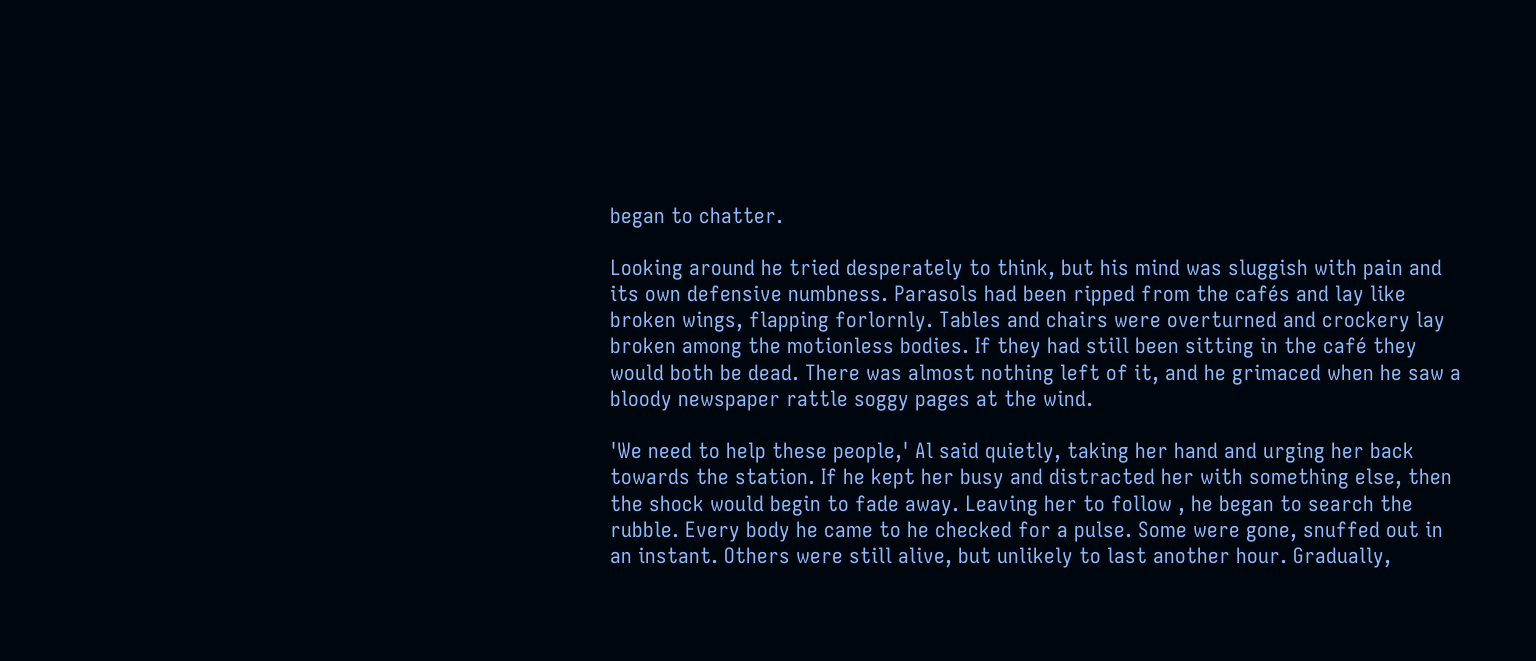began to chatter.

Looking around he tried desperately to think, but his mind was sluggish with pain and its own defensive numbness. Parasols had been ripped from the cafés and lay like broken wings, flapping forlornly. Tables and chairs were overturned and crockery lay broken among the motionless bodies. If they had still been sitting in the café they would both be dead. There was almost nothing left of it, and he grimaced when he saw a bloody newspaper rattle soggy pages at the wind.

'We need to help these people,' Al said quietly, taking her hand and urging her back towards the station. If he kept her busy and distracted her with something else, then the shock would begin to fade away. Leaving her to follow , he began to search the rubble. Every body he came to he checked for a pulse. Some were gone, snuffed out in an instant. Others were still alive, but unlikely to last another hour. Gradually,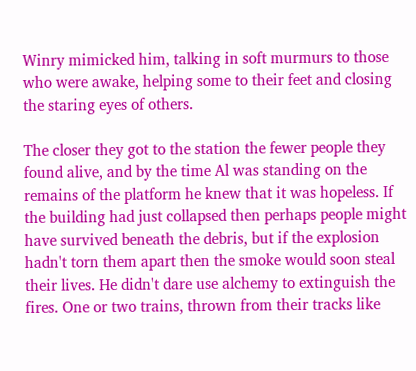Winry mimicked him, talking in soft murmurs to those who were awake, helping some to their feet and closing the staring eyes of others.

The closer they got to the station the fewer people they found alive, and by the time Al was standing on the remains of the platform he knew that it was hopeless. If the building had just collapsed then perhaps people might have survived beneath the debris, but if the explosion hadn't torn them apart then the smoke would soon steal their lives. He didn't dare use alchemy to extinguish the fires. One or two trains, thrown from their tracks like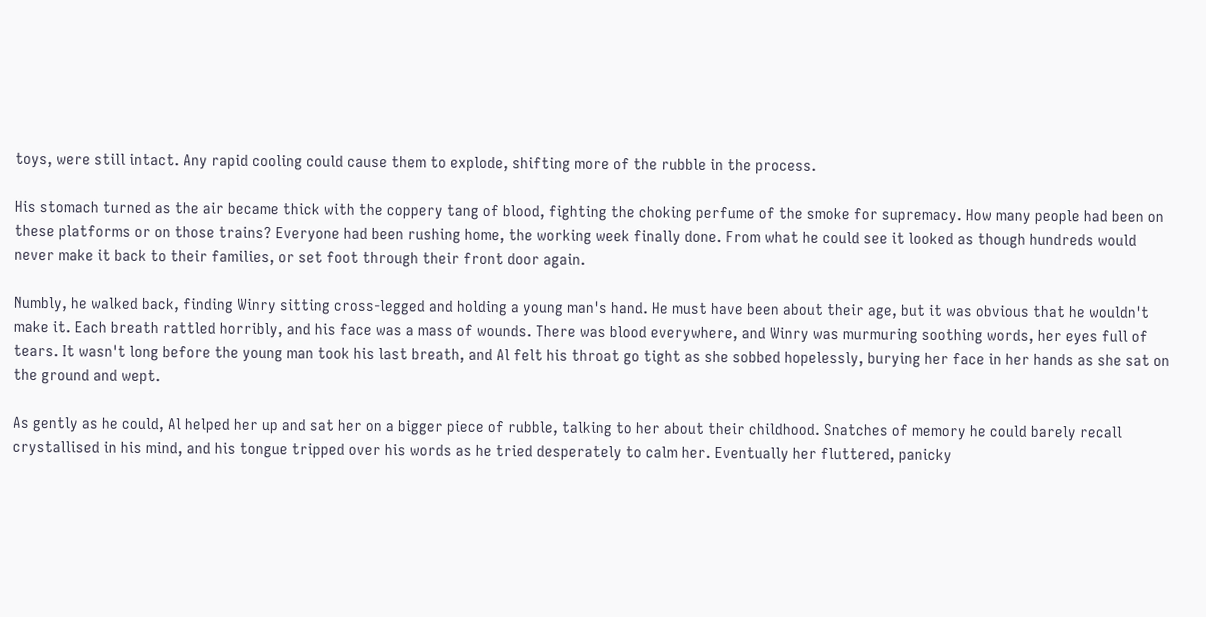toys, were still intact. Any rapid cooling could cause them to explode, shifting more of the rubble in the process.

His stomach turned as the air became thick with the coppery tang of blood, fighting the choking perfume of the smoke for supremacy. How many people had been on these platforms or on those trains? Everyone had been rushing home, the working week finally done. From what he could see it looked as though hundreds would never make it back to their families, or set foot through their front door again.

Numbly, he walked back, finding Winry sitting cross-legged and holding a young man's hand. He must have been about their age, but it was obvious that he wouldn't make it. Each breath rattled horribly, and his face was a mass of wounds. There was blood everywhere, and Winry was murmuring soothing words, her eyes full of tears. It wasn't long before the young man took his last breath, and Al felt his throat go tight as she sobbed hopelessly, burying her face in her hands as she sat on the ground and wept.

As gently as he could, Al helped her up and sat her on a bigger piece of rubble, talking to her about their childhood. Snatches of memory he could barely recall crystallised in his mind, and his tongue tripped over his words as he tried desperately to calm her. Eventually her fluttered, panicky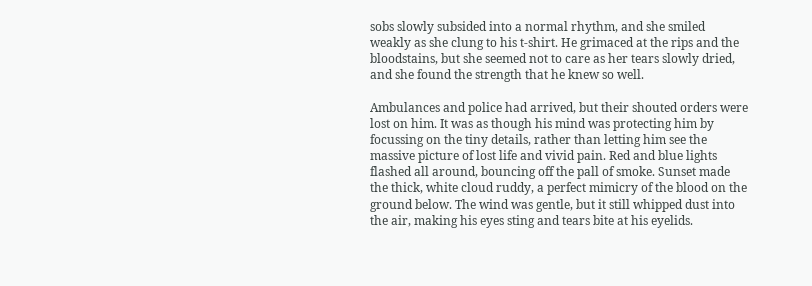sobs slowly subsided into a normal rhythm, and she smiled weakly as she clung to his t-shirt. He grimaced at the rips and the bloodstains, but she seemed not to care as her tears slowly dried, and she found the strength that he knew so well.

Ambulances and police had arrived, but their shouted orders were lost on him. It was as though his mind was protecting him by focussing on the tiny details, rather than letting him see the massive picture of lost life and vivid pain. Red and blue lights flashed all around, bouncing off the pall of smoke. Sunset made the thick, white cloud ruddy, a perfect mimicry of the blood on the ground below. The wind was gentle, but it still whipped dust into the air, making his eyes sting and tears bite at his eyelids.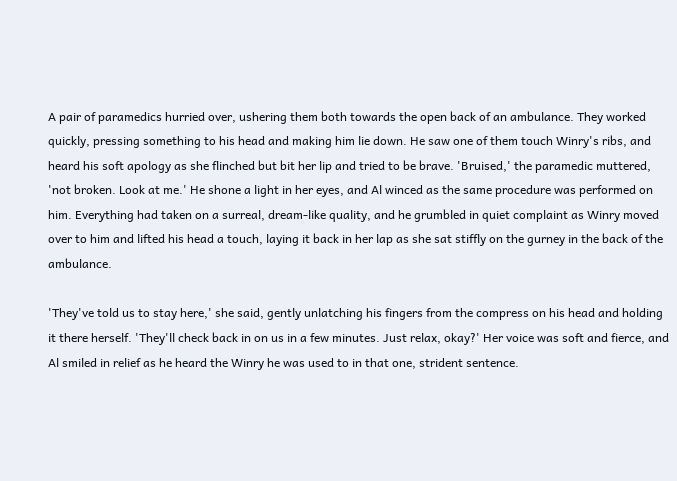A pair of paramedics hurried over, ushering them both towards the open back of an ambulance. They worked quickly, pressing something to his head and making him lie down. He saw one of them touch Winry's ribs, and heard his soft apology as she flinched but bit her lip and tried to be brave. 'Bruised,' the paramedic muttered, 'not broken. Look at me.' He shone a light in her eyes, and Al winced as the same procedure was performed on him. Everything had taken on a surreal, dream-like quality, and he grumbled in quiet complaint as Winry moved over to him and lifted his head a touch, laying it back in her lap as she sat stiffly on the gurney in the back of the ambulance.

'They've told us to stay here,' she said, gently unlatching his fingers from the compress on his head and holding it there herself. 'They'll check back in on us in a few minutes. Just relax, okay?' Her voice was soft and fierce, and Al smiled in relief as he heard the Winry he was used to in that one, strident sentence.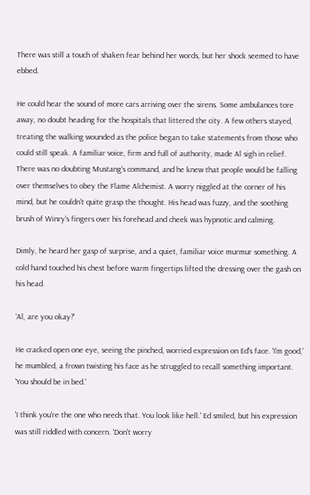There was still a touch of shaken fear behind her words, but her shock seemed to have ebbed.

He could hear the sound of more cars arriving over the sirens. Some ambulances tore away, no doubt heading for the hospitals that littered the city. A few others stayed, treating the walking wounded as the police began to take statements from those who could still speak. A familiar voice, firm and full of authority, made Al sigh in relief. There was no doubting Mustang's command, and he knew that people would be falling over themselves to obey the Flame Alchemist. A worry niggled at the corner of his mind, but he couldn't quite grasp the thought. His head was fuzzy, and the soothing brush of Winry's fingers over his forehead and cheek was hypnotic and calming.

Dimly, he heard her gasp of surprise, and a quiet, familiar voice murmur something. A cold hand touched his chest before warm fingertips lifted the dressing over the gash on his head.

'Al, are you okay?'

He cracked open one eye, seeing the pinched, worried expression on Ed's face. 'I'm good,' he mumbled, a frown twisting his face as he struggled to recall something important. 'You should be in bed.'

'I think you're the one who needs that. You look like hell.' Ed smiled, but his expression was still riddled with concern. 'Don't worry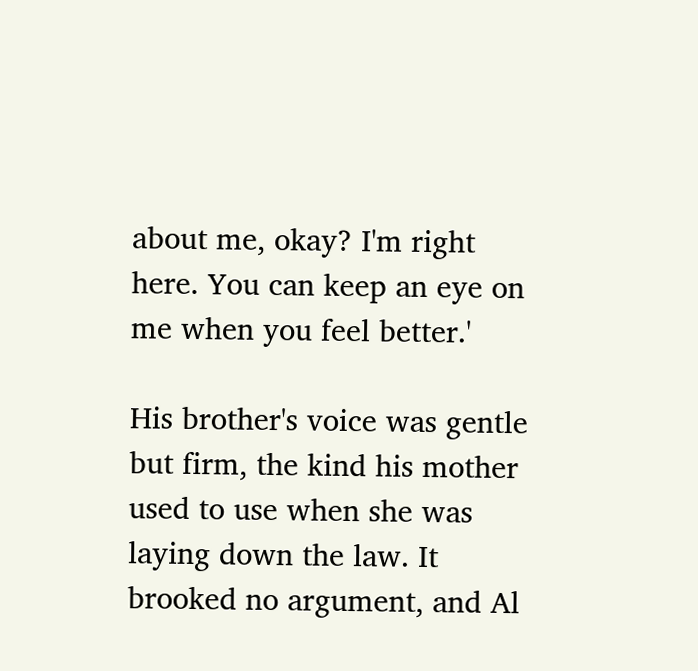about me, okay? I'm right here. You can keep an eye on me when you feel better.'

His brother's voice was gentle but firm, the kind his mother used to use when she was laying down the law. It brooked no argument, and Al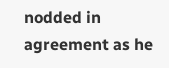nodded in agreement as he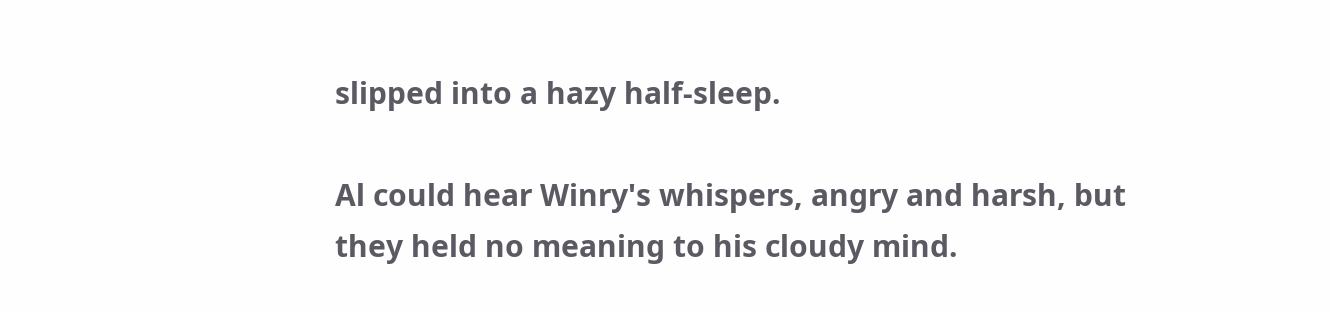slipped into a hazy half-sleep.

Al could hear Winry's whispers, angry and harsh, but they held no meaning to his cloudy mind.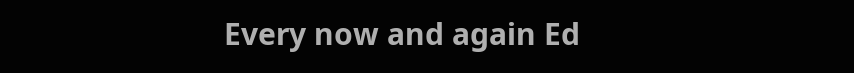Every now and again Ed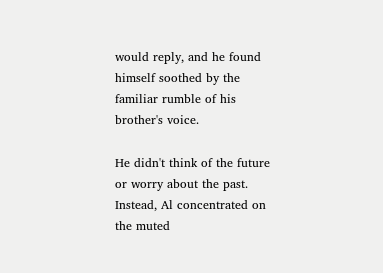would reply, and he found himself soothed by the familiar rumble of his brother's voice.

He didn't think of the future or worry about the past. Instead, Al concentrated on the muted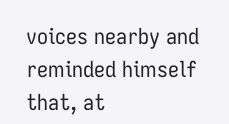voices nearby and reminded himself that, at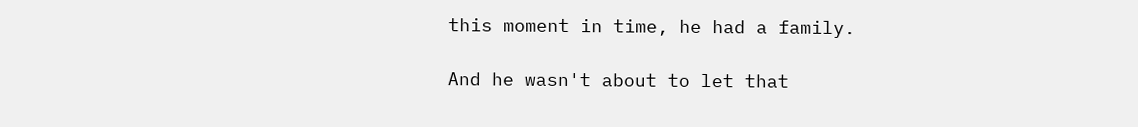this moment in time, he had a family.

And he wasn't about to let that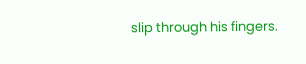slip through his fingers.